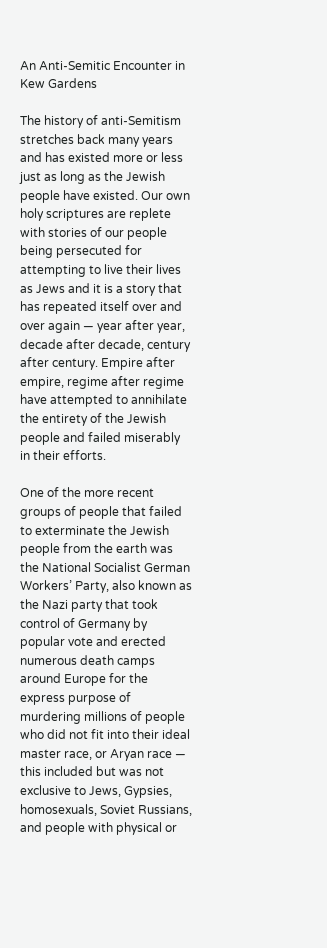An Anti-Semitic Encounter in Kew Gardens

The history of anti-Semitism stretches back many years and has existed more or less just as long as the Jewish people have existed. Our own holy scriptures are replete with stories of our people being persecuted for attempting to live their lives as Jews and it is a story that has repeated itself over and over again — year after year, decade after decade, century after century. Empire after empire, regime after regime have attempted to annihilate the entirety of the Jewish people and failed miserably in their efforts.

One of the more recent groups of people that failed to exterminate the Jewish people from the earth was the National Socialist German Workers’ Party, also known as the Nazi party that took control of Germany by popular vote and erected numerous death camps around Europe for the express purpose of murdering millions of people who did not fit into their ideal master race, or Aryan race — this included but was not exclusive to Jews, Gypsies, homosexuals, Soviet Russians, and people with physical or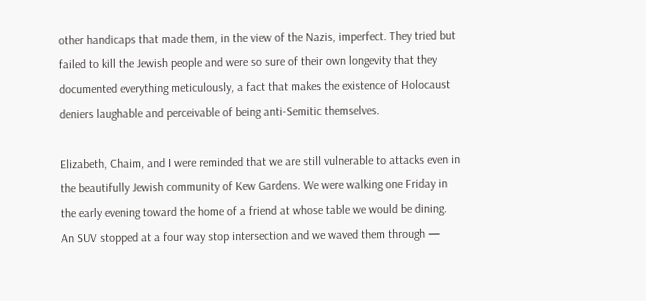other handicaps that made them, in the view of the Nazis, imperfect. They tried but failed to kill the Jewish people and were so sure of their own longevity that they documented everything meticulously, a fact that makes the existence of Holocaust deniers laughable and perceivable of being anti-Semitic themselves.

Elizabeth, Chaim, and I were reminded that we are still vulnerable to attacks even in the beautifully Jewish community of Kew Gardens. We were walking one Friday in the early evening toward the home of a friend at whose table we would be dining. An SUV stopped at a four way stop intersection and we waved them through —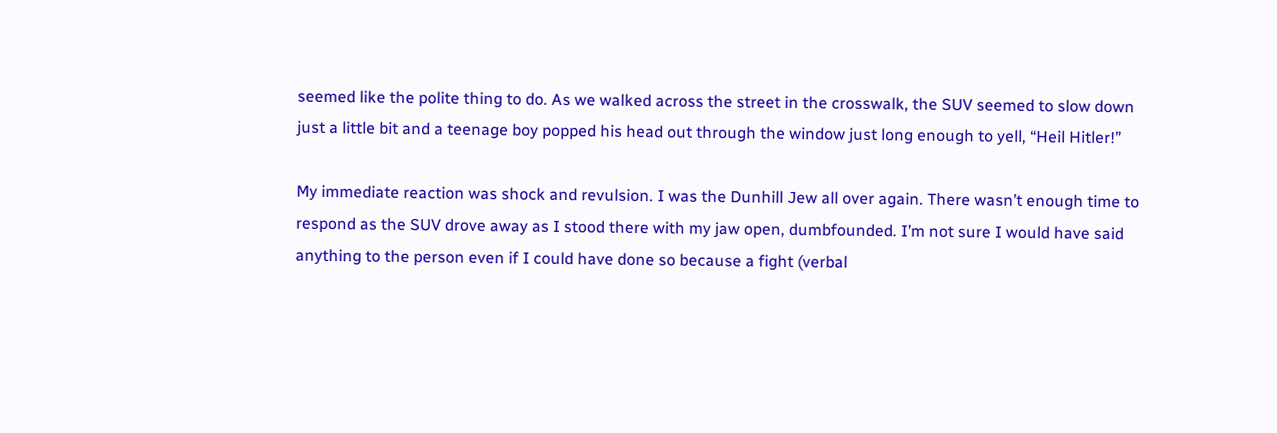seemed like the polite thing to do. As we walked across the street in the crosswalk, the SUV seemed to slow down just a little bit and a teenage boy popped his head out through the window just long enough to yell, “Heil Hitler!”

My immediate reaction was shock and revulsion. I was the Dunhill Jew all over again. There wasn’t enough time to respond as the SUV drove away as I stood there with my jaw open, dumbfounded. I’m not sure I would have said anything to the person even if I could have done so because a fight (verbal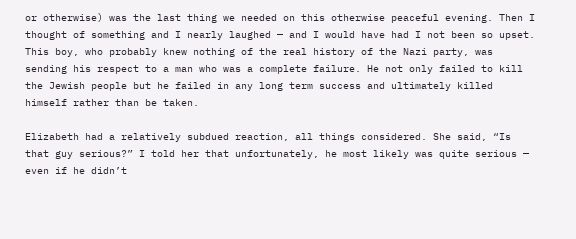or otherwise) was the last thing we needed on this otherwise peaceful evening. Then I thought of something and I nearly laughed — and I would have had I not been so upset. This boy, who probably knew nothing of the real history of the Nazi party, was sending his respect to a man who was a complete failure. He not only failed to kill the Jewish people but he failed in any long term success and ultimately killed himself rather than be taken.

Elizabeth had a relatively subdued reaction, all things considered. She said, “Is that guy serious?” I told her that unfortunately, he most likely was quite serious — even if he didn’t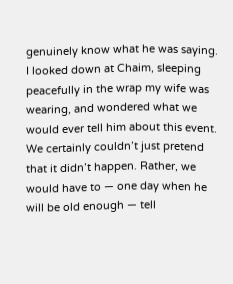genuinely know what he was saying. I looked down at Chaim, sleeping peacefully in the wrap my wife was wearing, and wondered what we would ever tell him about this event. We certainly couldn’t just pretend that it didn’t happen. Rather, we would have to — one day when he will be old enough — tell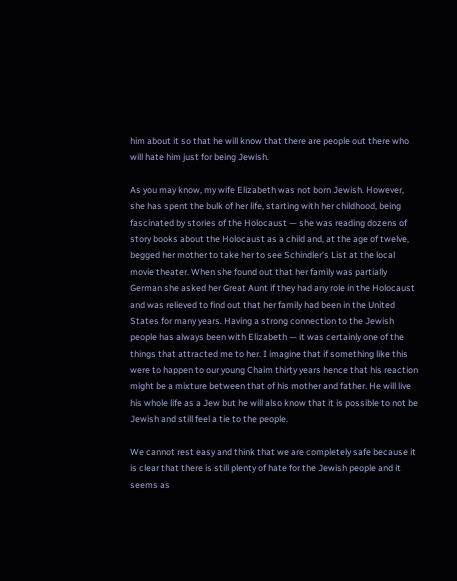him about it so that he will know that there are people out there who will hate him just for being Jewish.

As you may know, my wife Elizabeth was not born Jewish. However, she has spent the bulk of her life, starting with her childhood, being fascinated by stories of the Holocaust — she was reading dozens of story books about the Holocaust as a child and, at the age of twelve, begged her mother to take her to see Schindler’s List at the local movie theater. When she found out that her family was partially German she asked her Great Aunt if they had any role in the Holocaust and was relieved to find out that her family had been in the United States for many years. Having a strong connection to the Jewish people has always been with Elizabeth — it was certainly one of the things that attracted me to her. I imagine that if something like this were to happen to our young Chaim thirty years hence that his reaction might be a mixture between that of his mother and father. He will live his whole life as a Jew but he will also know that it is possible to not be Jewish and still feel a tie to the people.

We cannot rest easy and think that we are completely safe because it is clear that there is still plenty of hate for the Jewish people and it seems as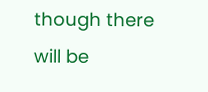though there will be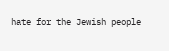hate for the Jewish people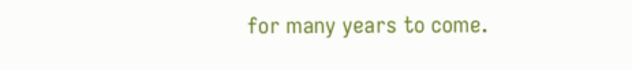for many years to come.